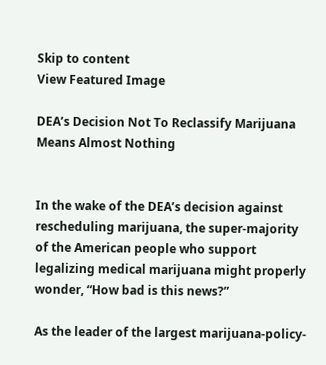Skip to content
View Featured Image

DEA’s Decision Not To Reclassify Marijuana Means Almost Nothing


In the wake of the DEA’s decision against rescheduling marijuana, the super-majority of the American people who support legalizing medical marijuana might properly wonder, “How bad is this news?”

As the leader of the largest marijuana-policy-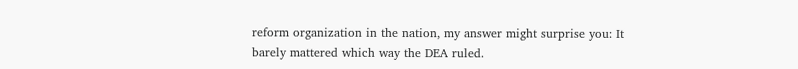reform organization in the nation, my answer might surprise you: It barely mattered which way the DEA ruled.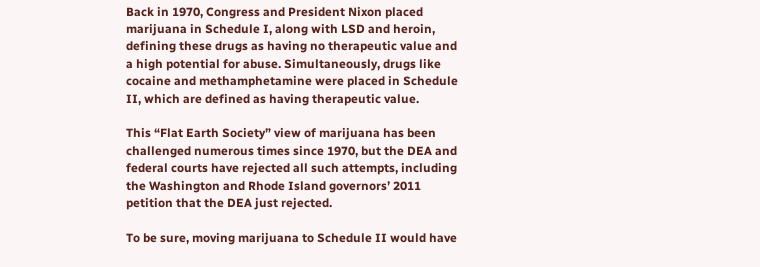Back in 1970, Congress and President Nixon placed marijuana in Schedule I, along with LSD and heroin, defining these drugs as having no therapeutic value and a high potential for abuse. Simultaneously, drugs like cocaine and methamphetamine were placed in Schedule II, which are defined as having therapeutic value.

This “Flat Earth Society” view of marijuana has been challenged numerous times since 1970, but the DEA and federal courts have rejected all such attempts, including the Washington and Rhode Island governors’ 2011 petition that the DEA just rejected.

To be sure, moving marijuana to Schedule II would have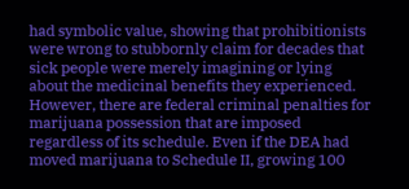had symbolic value, showing that prohibitionists were wrong to stubbornly claim for decades that sick people were merely imagining or lying about the medicinal benefits they experienced. However, there are federal criminal penalties for marijuana possession that are imposed regardless of its schedule. Even if the DEA had moved marijuana to Schedule II, growing 100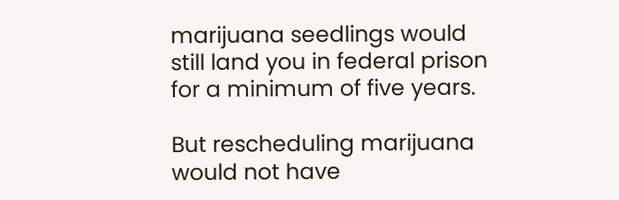marijuana seedlings would still land you in federal prison for a minimum of five years.

But rescheduling marijuana would not have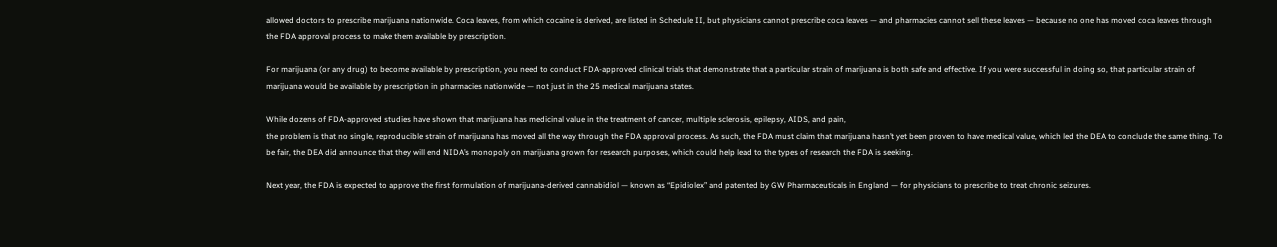allowed doctors to prescribe marijuana nationwide. Coca leaves, from which cocaine is derived, are listed in Schedule II, but physicians cannot prescribe coca leaves — and pharmacies cannot sell these leaves — because no one has moved coca leaves through the FDA approval process to make them available by prescription.

For marijuana (or any drug) to become available by prescription, you need to conduct FDA-approved clinical trials that demonstrate that a particular strain of marijuana is both safe and effective. If you were successful in doing so, that particular strain of marijuana would be available by prescription in pharmacies nationwide — not just in the 25 medical marijuana states.

While dozens of FDA-approved studies have shown that marijuana has medicinal value in the treatment of cancer, multiple sclerosis, epilepsy, AIDS, and pain,
the problem is that no single, reproducible strain of marijuana has moved all the way through the FDA approval process. As such, the FDA must claim that marijuana hasn’t yet been proven to have medical value, which led the DEA to conclude the same thing. To be fair, the DEA did announce that they will end NIDA’s monopoly on marijuana grown for research purposes, which could help lead to the types of research the FDA is seeking.

Next year, the FDA is expected to approve the first formulation of marijuana-derived cannabidiol — known as “Epidiolex” and patented by GW Pharmaceuticals in England — for physicians to prescribe to treat chronic seizures.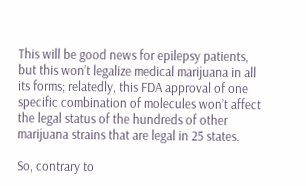This will be good news for epilepsy patients, but this won’t legalize medical marijuana in all its forms; relatedly, this FDA approval of one specific combination of molecules won’t affect the legal status of the hundreds of other marijuana strains that are legal in 25 states.

So, contrary to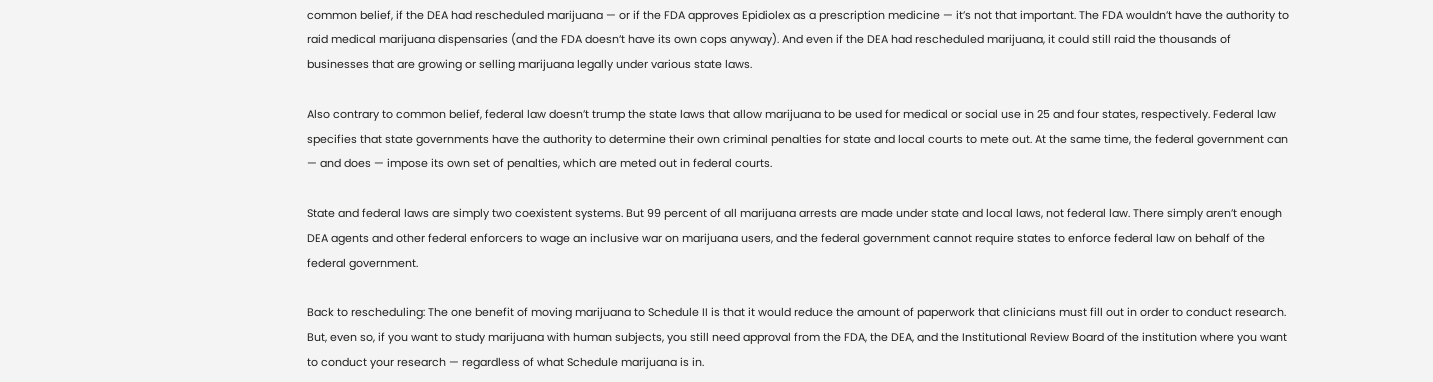common belief, if the DEA had rescheduled marijuana — or if the FDA approves Epidiolex as a prescription medicine — it’s not that important. The FDA wouldn’t have the authority to raid medical marijuana dispensaries (and the FDA doesn’t have its own cops anyway). And even if the DEA had rescheduled marijuana, it could still raid the thousands of businesses that are growing or selling marijuana legally under various state laws.

Also contrary to common belief, federal law doesn’t trump the state laws that allow marijuana to be used for medical or social use in 25 and four states, respectively. Federal law specifies that state governments have the authority to determine their own criminal penalties for state and local courts to mete out. At the same time, the federal government can — and does — impose its own set of penalties, which are meted out in federal courts.

State and federal laws are simply two coexistent systems. But 99 percent of all marijuana arrests are made under state and local laws, not federal law. There simply aren’t enough DEA agents and other federal enforcers to wage an inclusive war on marijuana users, and the federal government cannot require states to enforce federal law on behalf of the federal government.

Back to rescheduling: The one benefit of moving marijuana to Schedule II is that it would reduce the amount of paperwork that clinicians must fill out in order to conduct research. But, even so, if you want to study marijuana with human subjects, you still need approval from the FDA, the DEA, and the Institutional Review Board of the institution where you want to conduct your research — regardless of what Schedule marijuana is in.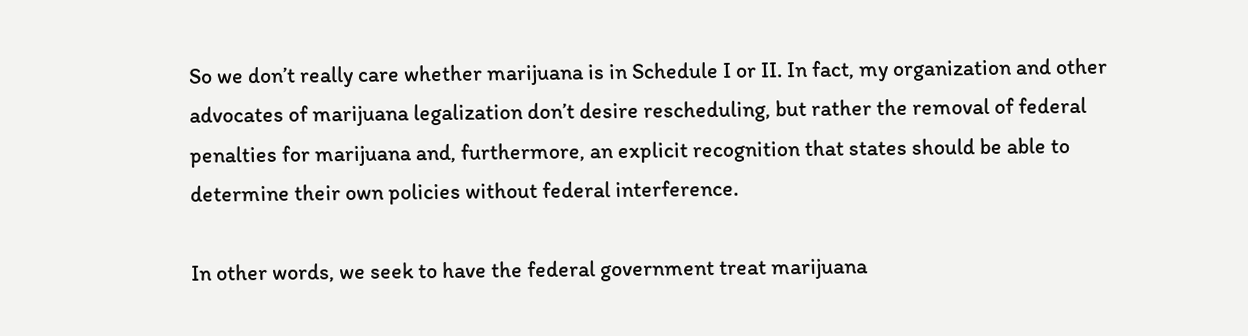So we don’t really care whether marijuana is in Schedule I or II. In fact, my organization and other advocates of marijuana legalization don’t desire rescheduling, but rather the removal of federal penalties for marijuana and, furthermore, an explicit recognition that states should be able to determine their own policies without federal interference.

In other words, we seek to have the federal government treat marijuana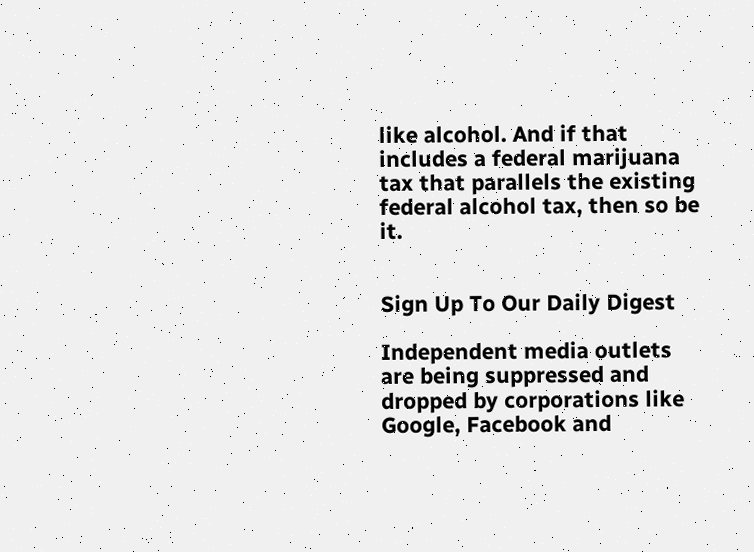like alcohol. And if that includes a federal marijuana tax that parallels the existing federal alcohol tax, then so be it.


Sign Up To Our Daily Digest

Independent media outlets are being suppressed and dropped by corporations like Google, Facebook and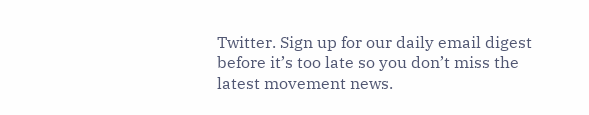Twitter. Sign up for our daily email digest before it’s too late so you don’t miss the latest movement news.